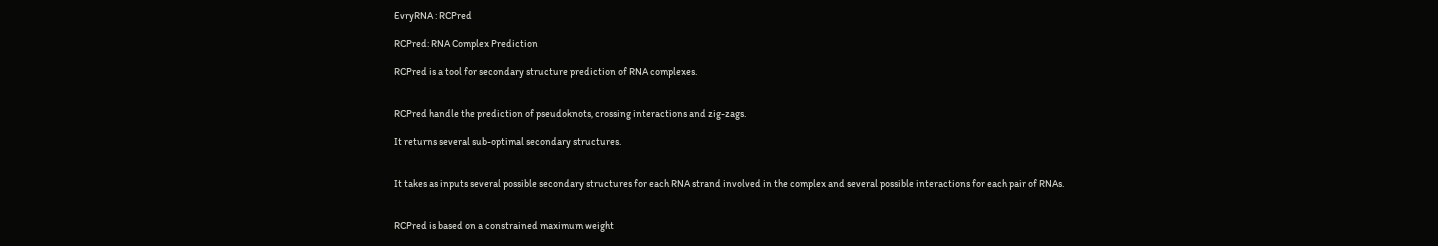EvryRNA : RCPred

RCPred: RNA Complex Prediction

RCPred is a tool for secondary structure prediction of RNA complexes.


RCPred handle the prediction of pseudoknots, crossing interactions and zig-zags.

It returns several sub-optimal secondary structures.


It takes as inputs several possible secondary structures for each RNA strand involved in the complex and several possible interactions for each pair of RNAs.


RCPred is based on a constrained maximum weight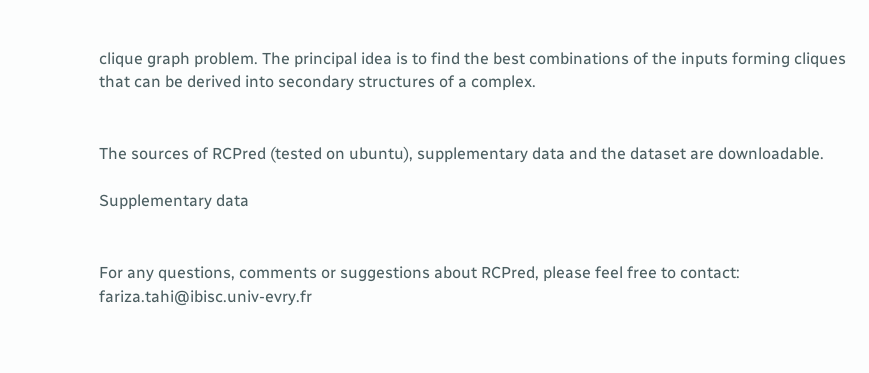clique graph problem. The principal idea is to find the best combinations of the inputs forming cliques that can be derived into secondary structures of a complex.


The sources of RCPred (tested on ubuntu), supplementary data and the dataset are downloadable.

Supplementary data


For any questions, comments or suggestions about RCPred, please feel free to contact: fariza.tahi@ibisc.univ-evry.fr